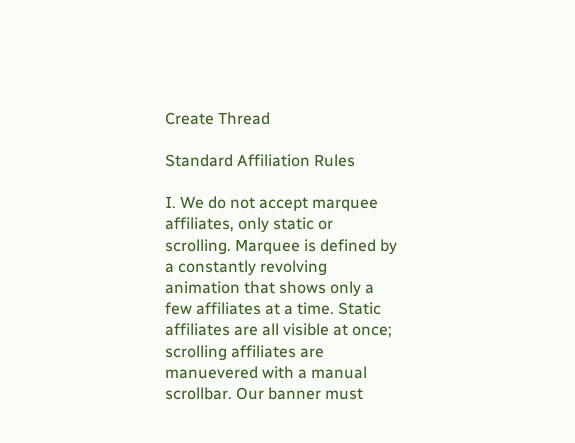Create Thread

Standard Affiliation Rules

I. We do not accept marquee affiliates, only static or scrolling. Marquee is defined by a constantly revolving animation that shows only a few affiliates at a time. Static affiliates are all visible at once; scrolling affiliates are manuevered with a manual scrollbar. Our banner must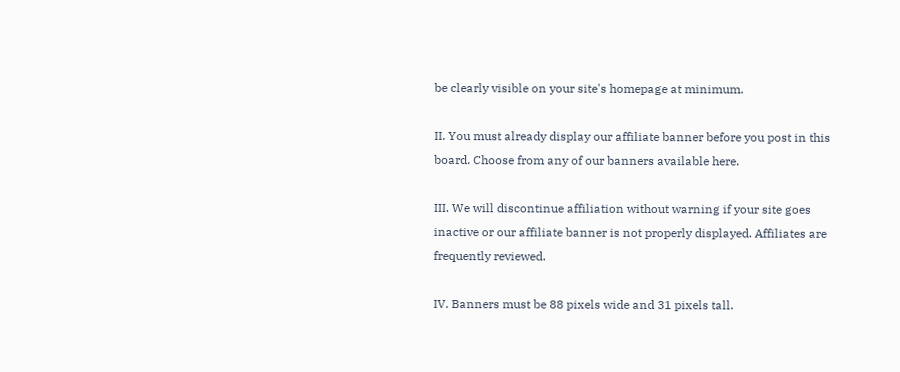be clearly visible on your site's homepage at minimum.

II. You must already display our affiliate banner before you post in this board. Choose from any of our banners available here.

III. We will discontinue affiliation without warning if your site goes inactive or our affiliate banner is not properly displayed. Affiliates are frequently reviewed.

IV. Banners must be 88 pixels wide and 31 pixels tall.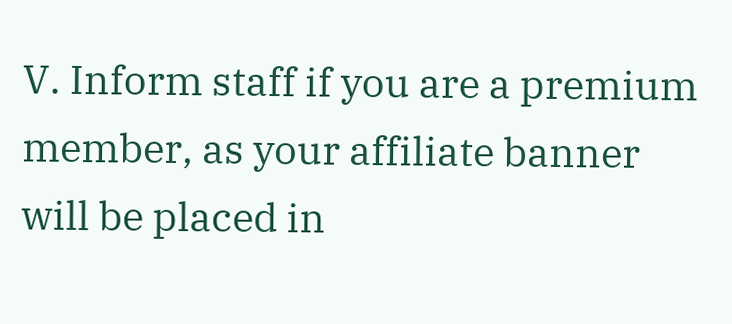V. Inform staff if you are a premium member, as your affiliate banner will be placed in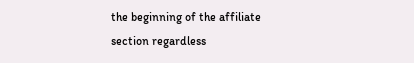the beginning of the affiliate section regardless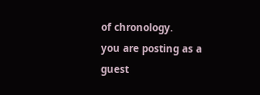of chronology.
you are posting as a guest